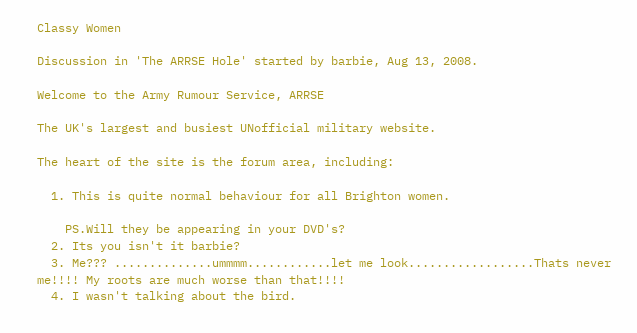Classy Women

Discussion in 'The ARRSE Hole' started by barbie, Aug 13, 2008.

Welcome to the Army Rumour Service, ARRSE

The UK's largest and busiest UNofficial military website.

The heart of the site is the forum area, including:

  1. This is quite normal behaviour for all Brighton women.

    PS.Will they be appearing in your DVD's?
  2. Its you isn't it barbie?
  3. Me??? ..............ummmm............let me look..................Thats never me!!!! My roots are much worse than that!!!!
  4. I wasn't talking about the bird.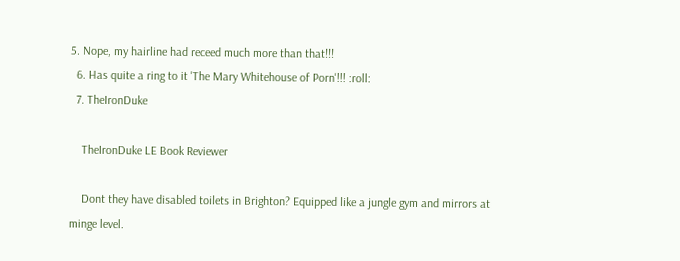5. Nope, my hairline had receed much more than that!!!
  6. Has quite a ring to it 'The Mary Whitehouse of Porn'!!! :roll:
  7. TheIronDuke

    TheIronDuke LE Book Reviewer

    Dont they have disabled toilets in Brighton? Equipped like a jungle gym and mirrors at minge level.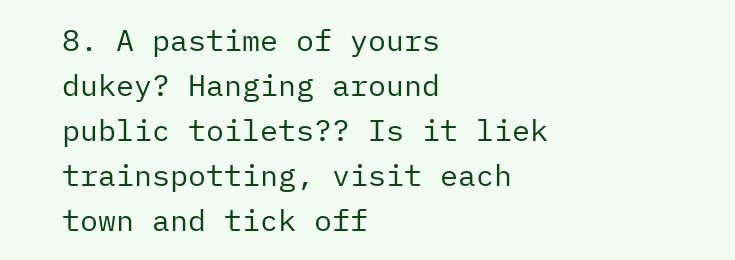8. A pastime of yours dukey? Hanging around public toilets?? Is it liek trainspotting, visit each town and tick off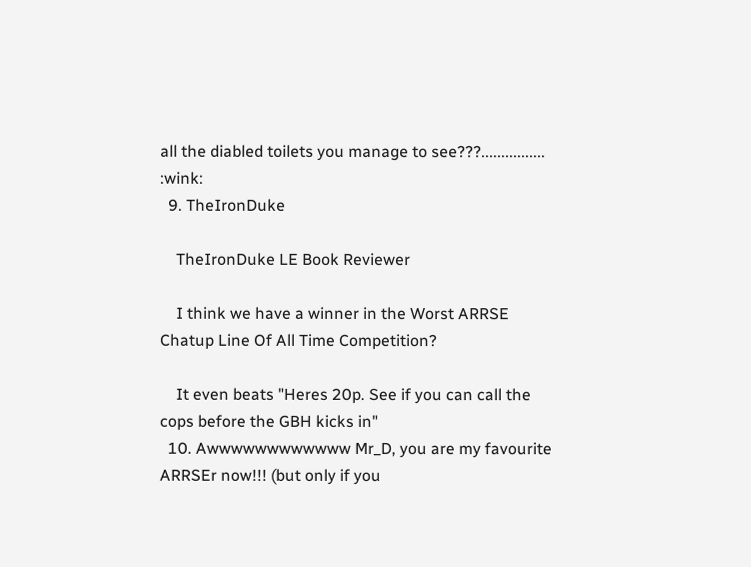all the diabled toilets you manage to see???................ :wink:
  9. TheIronDuke

    TheIronDuke LE Book Reviewer

    I think we have a winner in the Worst ARRSE Chatup Line Of All Time Competition?

    It even beats "Heres 20p. See if you can call the cops before the GBH kicks in"
  10. Awwwwwwwwwwww Mr_D, you are my favourite ARRSEr now!!! (but only if you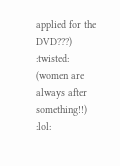applied for the DVD???) :twisted: (women are always after something!!) :lol: